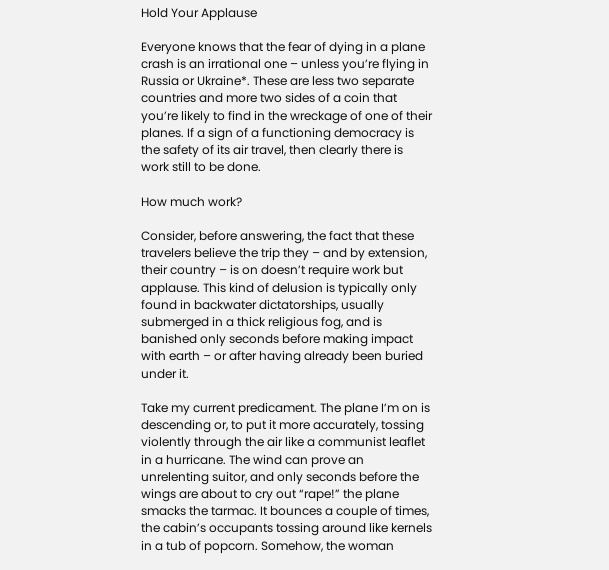Hold Your Applause

Everyone knows that the fear of dying in a plane crash is an irrational one – unless you’re flying in Russia or Ukraine*. These are less two separate countries and more two sides of a coin that you’re likely to find in the wreckage of one of their planes. If a sign of a functioning democracy is the safety of its air travel, then clearly there is work still to be done.

How much work?

Consider, before answering, the fact that these travelers believe the trip they – and by extension, their country – is on doesn’t require work but applause. This kind of delusion is typically only found in backwater dictatorships, usually submerged in a thick religious fog, and is banished only seconds before making impact with earth – or after having already been buried under it.

Take my current predicament. The plane I’m on is descending or, to put it more accurately, tossing violently through the air like a communist leaflet in a hurricane. The wind can prove an unrelenting suitor, and only seconds before the wings are about to cry out “rape!” the plane smacks the tarmac. It bounces a couple of times, the cabin’s occupants tossing around like kernels in a tub of popcorn. Somehow, the woman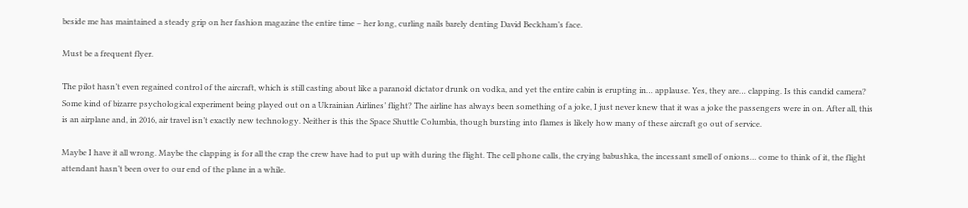beside me has maintained a steady grip on her fashion magazine the entire time – her long, curling nails barely denting David Beckham’s face.

Must be a frequent flyer.

The pilot hasn’t even regained control of the aircraft, which is still casting about like a paranoid dictator drunk on vodka, and yet the entire cabin is erupting in… applause. Yes, they are… clapping. Is this candid camera? Some kind of bizarre psychological experiment being played out on a Ukrainian Airlines’ flight? The airline has always been something of a joke, I just never knew that it was a joke the passengers were in on. After all, this is an airplane and, in 2016, air travel isn’t exactly new technology. Neither is this the Space Shuttle Columbia, though bursting into flames is likely how many of these aircraft go out of service.

Maybe I have it all wrong. Maybe the clapping is for all the crap the crew have had to put up with during the flight. The cell phone calls, the crying babushka, the incessant smell of onions… come to think of it, the flight attendant hasn’t been over to our end of the plane in a while.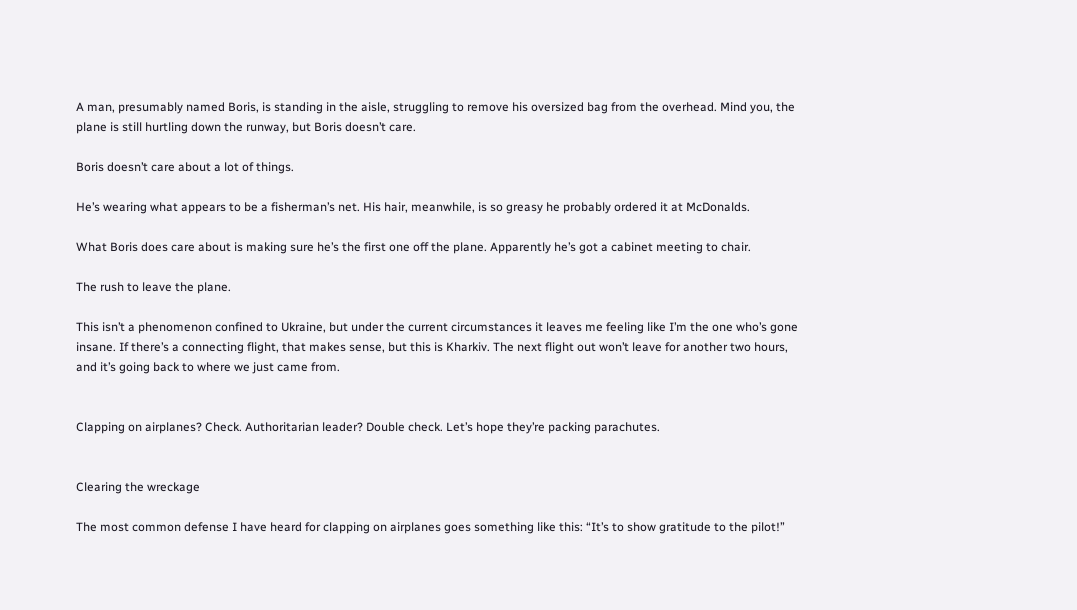A man, presumably named Boris, is standing in the aisle, struggling to remove his oversized bag from the overhead. Mind you, the plane is still hurtling down the runway, but Boris doesn’t care.

Boris doesn’t care about a lot of things.

He’s wearing what appears to be a fisherman’s net. His hair, meanwhile, is so greasy he probably ordered it at McDonalds.

What Boris does care about is making sure he’s the first one off the plane. Apparently he’s got a cabinet meeting to chair.

The rush to leave the plane.

This isn’t a phenomenon confined to Ukraine, but under the current circumstances it leaves me feeling like I’m the one who’s gone insane. If there’s a connecting flight, that makes sense, but this is Kharkiv. The next flight out won’t leave for another two hours, and it’s going back to where we just came from.


Clapping on airplanes? Check. Authoritarian leader? Double check. Let’s hope they’re packing parachutes.


Clearing the wreckage

The most common defense I have heard for clapping on airplanes goes something like this: “It’s to show gratitude to the pilot!”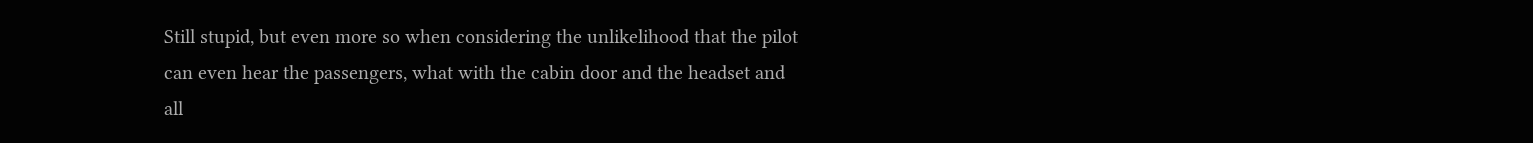Still stupid, but even more so when considering the unlikelihood that the pilot can even hear the passengers, what with the cabin door and the headset and all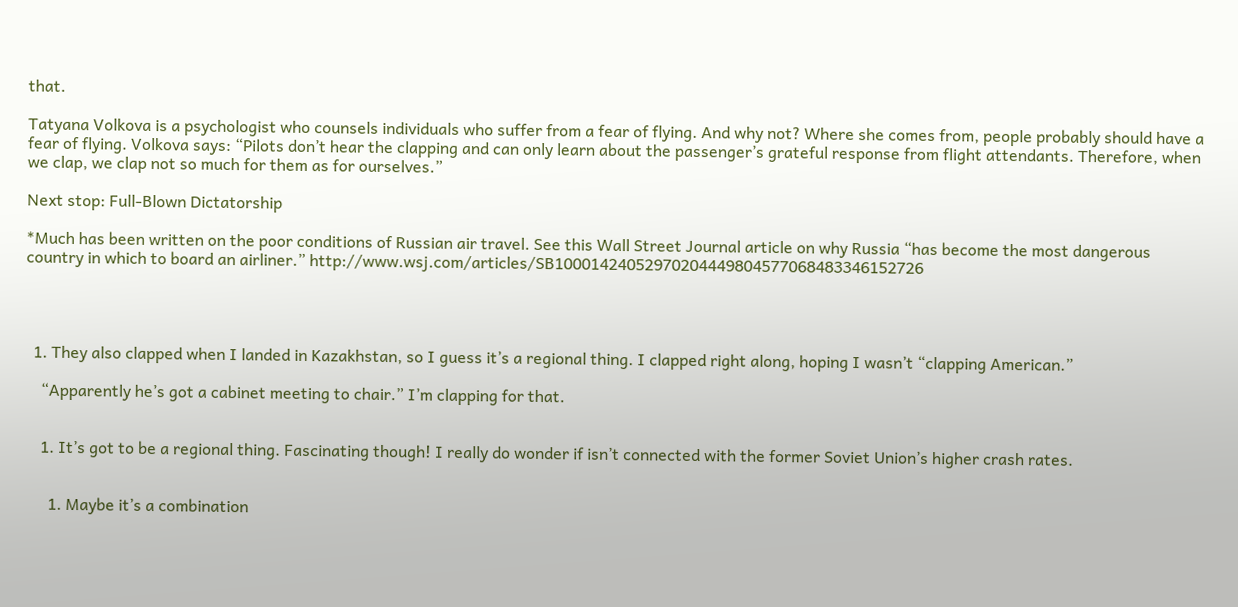that.

Tatyana Volkova is a psychologist who counsels individuals who suffer from a fear of flying. And why not? Where she comes from, people probably should have a fear of flying. Volkova says: “Pilots don’t hear the clapping and can only learn about the passenger’s grateful response from flight attendants. Therefore, when we clap, we clap not so much for them as for ourselves.”

Next stop: Full-Blown Dictatorship

*Much has been written on the poor conditions of Russian air travel. See this Wall Street Journal article on why Russia “has become the most dangerous country in which to board an airliner.” http://www.wsj.com/articles/SB10001424052970204449804577068483346152726




  1. They also clapped when I landed in Kazakhstan, so I guess it’s a regional thing. I clapped right along, hoping I wasn’t “clapping American.”

    “Apparently he’s got a cabinet meeting to chair.” I’m clapping for that.


    1. It’s got to be a regional thing. Fascinating though! I really do wonder if isn’t connected with the former Soviet Union’s higher crash rates.


      1. Maybe it’s a combination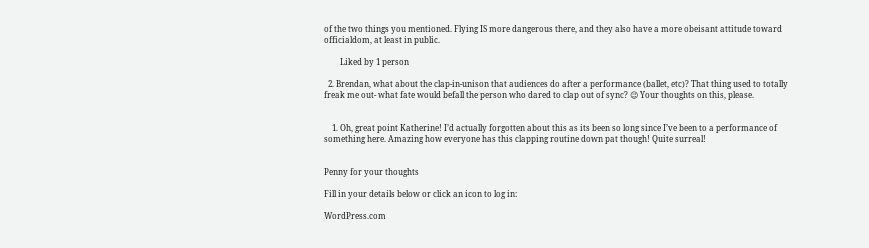of the two things you mentioned. Flying IS more dangerous there, and they also have a more obeisant attitude toward officialdom, at least in public.

        Liked by 1 person

  2. Brendan, what about the clap-in-unison that audiences do after a performance (ballet, etc)? That thing used to totally freak me out- what fate would befall the person who dared to clap out of sync? 😉 Your thoughts on this, please.


    1. Oh, great point Katherine! I’d actually forgotten about this as its been so long since I’ve been to a performance of something here. Amazing how everyone has this clapping routine down pat though! Quite surreal!


Penny for your thoughts

Fill in your details below or click an icon to log in:

WordPress.com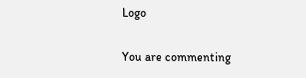Logo

You are commenting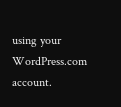using your WordPress.com account.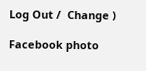Log Out /  Change )

Facebook photo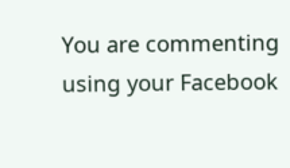You are commenting using your Facebook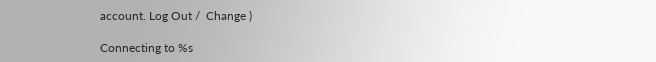account. Log Out /  Change )

Connecting to %s